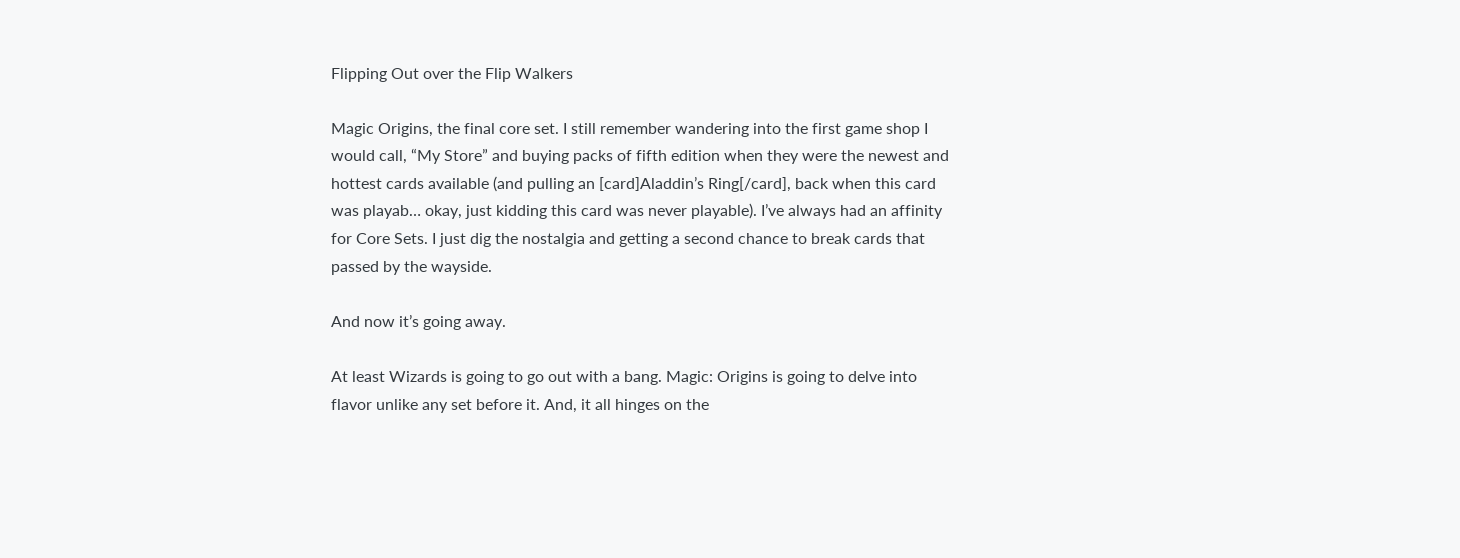Flipping Out over the Flip Walkers

Magic Origins, the final core set. I still remember wandering into the first game shop I would call, “My Store” and buying packs of fifth edition when they were the newest and hottest cards available (and pulling an [card]Aladdin’s Ring[/card], back when this card was playab… okay, just kidding this card was never playable). I’ve always had an affinity for Core Sets. I just dig the nostalgia and getting a second chance to break cards that passed by the wayside.

And now it’s going away.

At least Wizards is going to go out with a bang. Magic: Origins is going to delve into flavor unlike any set before it. And, it all hinges on the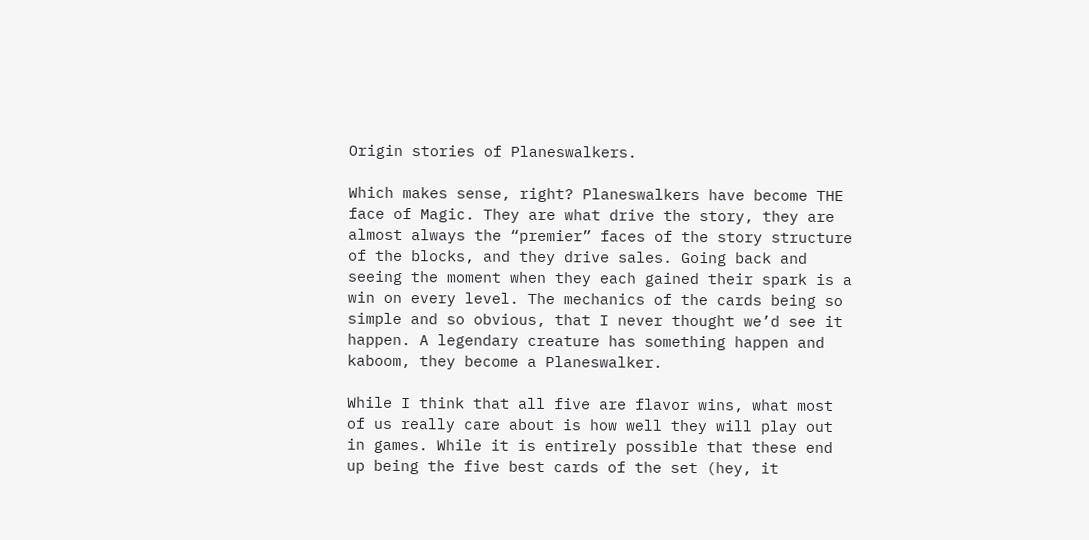Origin stories of Planeswalkers.

Which makes sense, right? Planeswalkers have become THE face of Magic. They are what drive the story, they are almost always the “premier” faces of the story structure of the blocks, and they drive sales. Going back and seeing the moment when they each gained their spark is a win on every level. The mechanics of the cards being so simple and so obvious, that I never thought we’d see it happen. A legendary creature has something happen and kaboom, they become a Planeswalker.

While I think that all five are flavor wins, what most of us really care about is how well they will play out in games. While it is entirely possible that these end up being the five best cards of the set (hey, it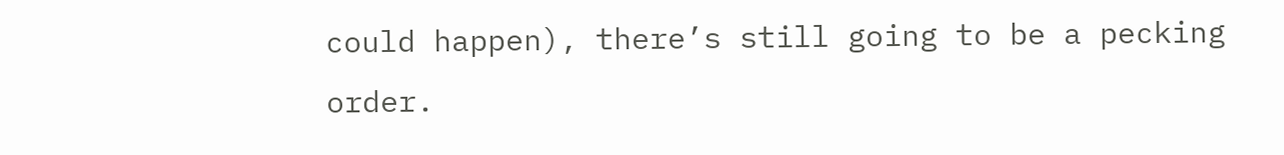could happen), there’s still going to be a pecking order.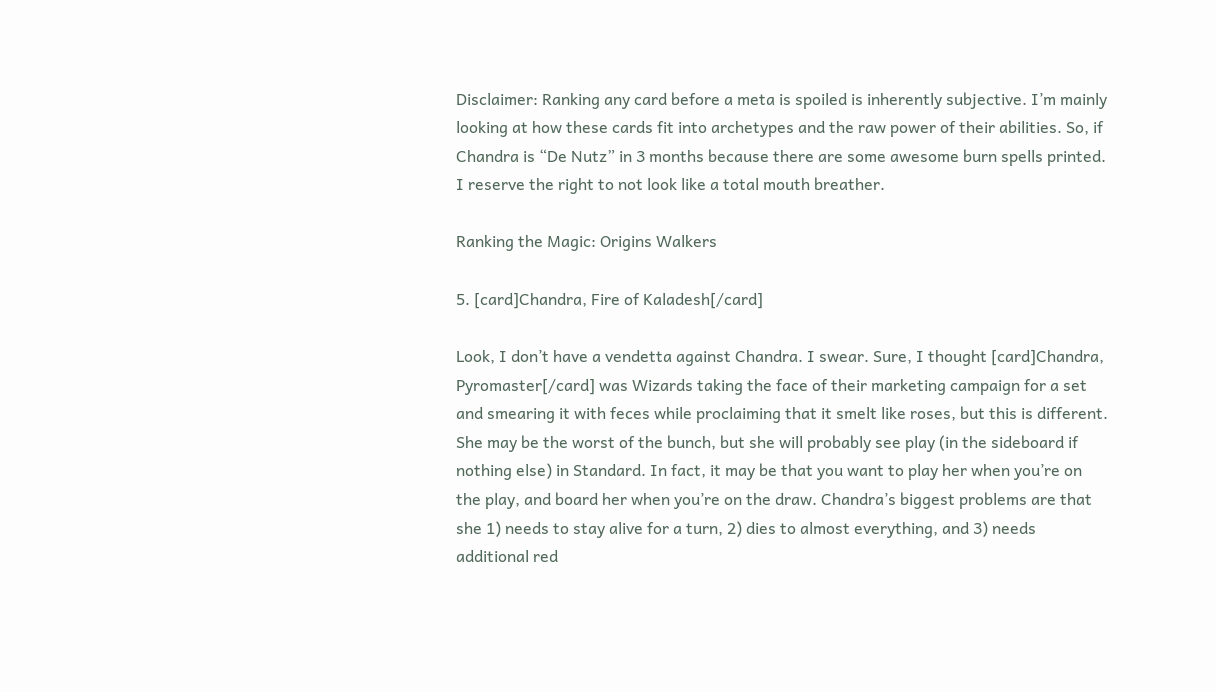Disclaimer: Ranking any card before a meta is spoiled is inherently subjective. I’m mainly looking at how these cards fit into archetypes and the raw power of their abilities. So, if Chandra is “De Nutz” in 3 months because there are some awesome burn spells printed. I reserve the right to not look like a total mouth breather.

Ranking the Magic: Origins Walkers

5. [card]Chandra, Fire of Kaladesh[/card]

Look, I don’t have a vendetta against Chandra. I swear. Sure, I thought [card]Chandra, Pyromaster[/card] was Wizards taking the face of their marketing campaign for a set and smearing it with feces while proclaiming that it smelt like roses, but this is different. She may be the worst of the bunch, but she will probably see play (in the sideboard if nothing else) in Standard. In fact, it may be that you want to play her when you’re on the play, and board her when you’re on the draw. Chandra’s biggest problems are that she 1) needs to stay alive for a turn, 2) dies to almost everything, and 3) needs additional red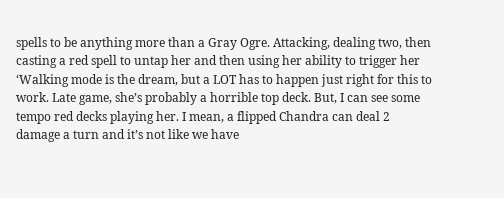spells to be anything more than a Gray Ogre. Attacking, dealing two, then casting a red spell to untap her and then using her ability to trigger her ‘Walking mode is the dream, but a LOT has to happen just right for this to work. Late game, she’s probably a horrible top deck. But, I can see some tempo red decks playing her. I mean, a flipped Chandra can deal 2 damage a turn and it’s not like we have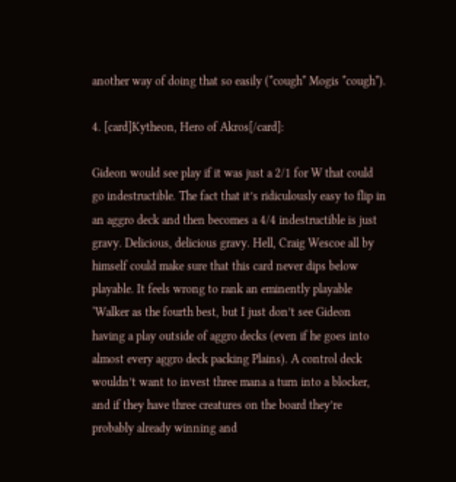another way of doing that so easily (*cough* Mogis *cough*).

4. [card]Kytheon, Hero of Akros[/card]:

Gideon would see play if it was just a 2/1 for W that could go indestructible. The fact that it’s ridiculously easy to flip in an aggro deck and then becomes a 4/4 indestructible is just gravy. Delicious, delicious gravy. Hell, Craig Wescoe all by himself could make sure that this card never dips below playable. It feels wrong to rank an eminently playable ‘Walker as the fourth best, but I just don’t see Gideon having a play outside of aggro decks (even if he goes into almost every aggro deck packing Plains). A control deck wouldn’t want to invest three mana a turn into a blocker, and if they have three creatures on the board they’re probably already winning and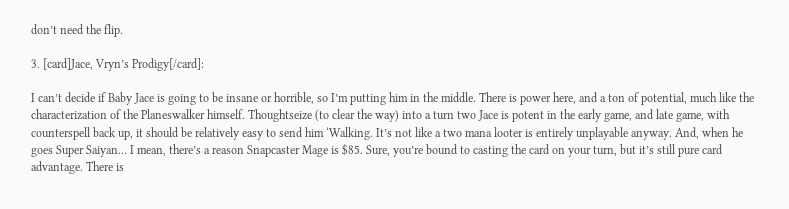don’t need the flip.

3. [card]Jace, Vryn’s Prodigy[/card]:

I can’t decide if Baby Jace is going to be insane or horrible, so I’m putting him in the middle. There is power here, and a ton of potential, much like the characterization of the Planeswalker himself. Thoughtseize (to clear the way) into a turn two Jace is potent in the early game, and late game, with counterspell back up, it should be relatively easy to send him ‘Walking. It’s not like a two mana looter is entirely unplayable anyway. And, when he goes Super Saiyan… I mean, there’s a reason Snapcaster Mage is $85. Sure, you’re bound to casting the card on your turn, but it’s still pure card advantage. There is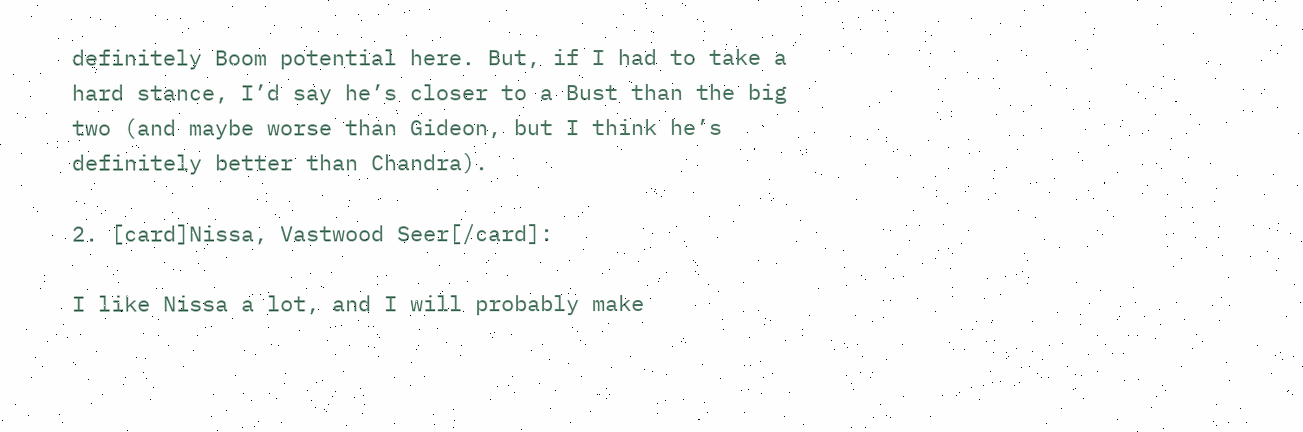definitely Boom potential here. But, if I had to take a hard stance, I’d say he’s closer to a Bust than the big two (and maybe worse than Gideon, but I think he’s definitely better than Chandra).

2. [card]Nissa, Vastwood Seer[/card]:

I like Nissa a lot, and I will probably make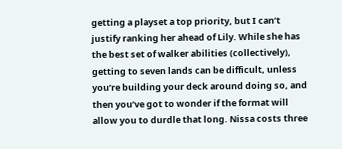getting a playset a top priority, but I can’t justify ranking her ahead of Lily. While she has the best set of walker abilities (collectively), getting to seven lands can be difficult, unless you’re building your deck around doing so, and then you’ve got to wonder if the format will allow you to durdle that long. Nissa costs three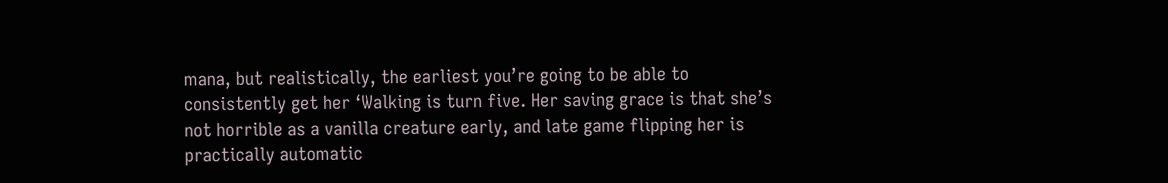mana, but realistically, the earliest you’re going to be able to consistently get her ‘Walking is turn five. Her saving grace is that she’s not horrible as a vanilla creature early, and late game flipping her is practically automatic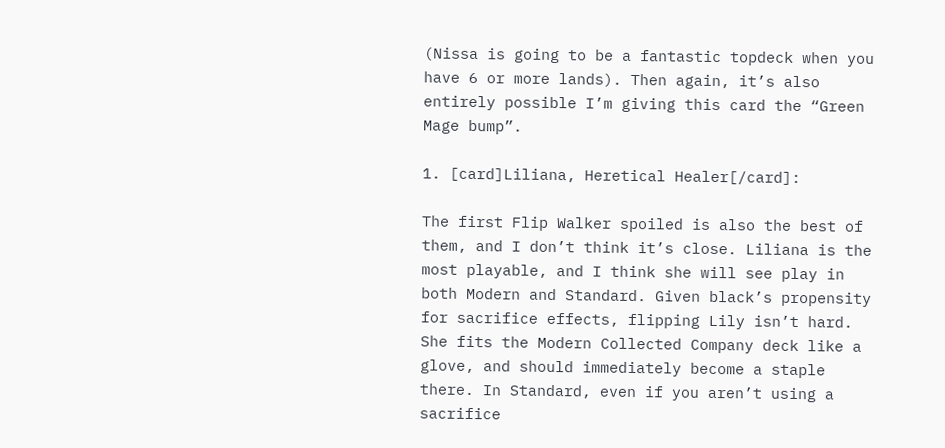(Nissa is going to be a fantastic topdeck when you have 6 or more lands). Then again, it’s also entirely possible I’m giving this card the “Green Mage bump”.

1. [card]Liliana, Heretical Healer[/card]:

The first Flip Walker spoiled is also the best of them, and I don’t think it’s close. Liliana is the most playable, and I think she will see play in both Modern and Standard. Given black’s propensity for sacrifice effects, flipping Lily isn’t hard. She fits the Modern Collected Company deck like a glove, and should immediately become a staple there. In Standard, even if you aren’t using a sacrifice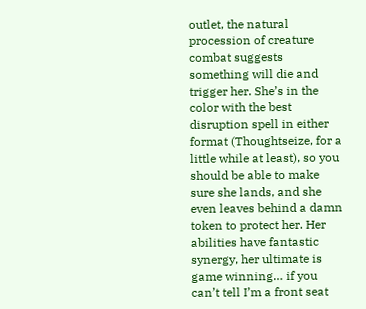outlet, the natural procession of creature combat suggests something will die and trigger her. She’s in the color with the best disruption spell in either format (Thoughtseize, for a little while at least), so you should be able to make sure she lands, and she even leaves behind a damn token to protect her. Her abilities have fantastic synergy, her ultimate is game winning… if you can’t tell I’m a front seat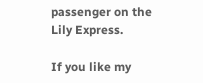passenger on the Lily Express.

If you like my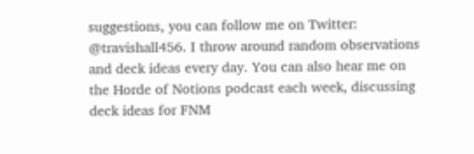suggestions, you can follow me on Twitter: @travishall456. I throw around random observations and deck ideas every day. You can also hear me on the Horde of Notions podcast each week, discussing deck ideas for FNM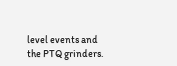level events and the PTQ grinders.